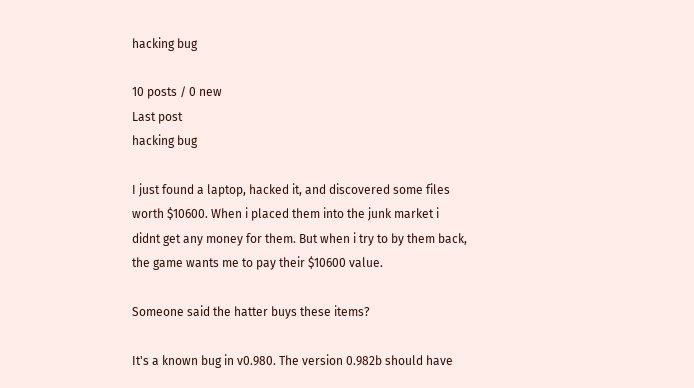hacking bug

10 posts / 0 new
Last post
hacking bug

I just found a laptop, hacked it, and discovered some files worth $10600. When i placed them into the junk market i didnt get any money for them. But when i try to by them back, the game wants me to pay their $10600 value.

Someone said the hatter buys these items?

It's a known bug in v0.980. The version 0.982b should have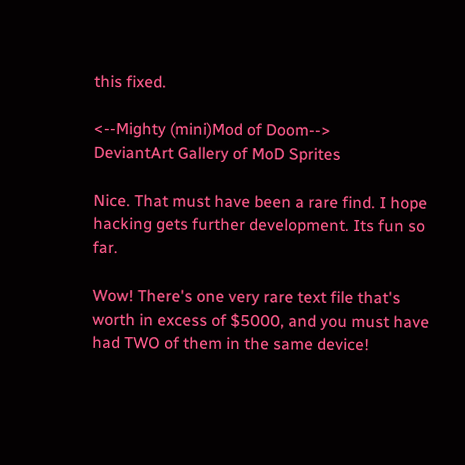this fixed.

<--Mighty (mini)Mod of Doom-->
DeviantArt Gallery of MoD Sprites

Nice. That must have been a rare find. I hope hacking gets further development. Its fun so far.

Wow! There's one very rare text file that's worth in excess of $5000, and you must have had TWO of them in the same device!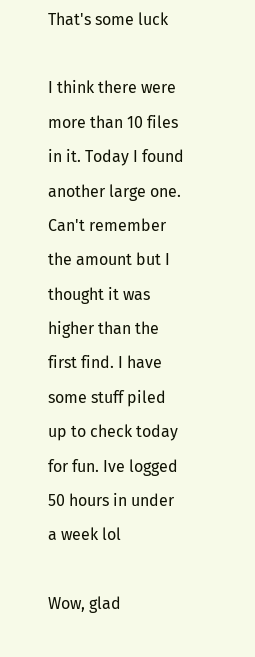That's some luck

I think there were more than 10 files in it. Today I found another large one. Can't remember the amount but I thought it was higher than the first find. I have some stuff piled up to check today for fun. Ive logged 50 hours in under a week lol

Wow, glad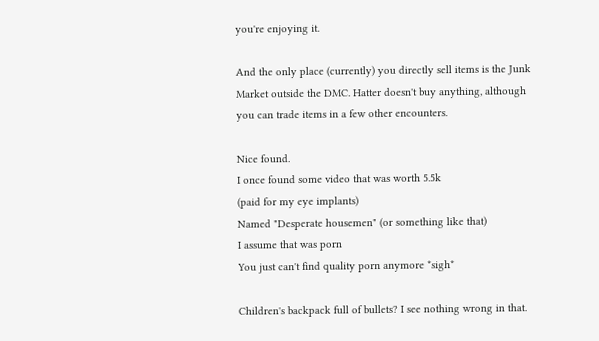you're enjoying it.

And the only place (currently) you directly sell items is the Junk Market outside the DMC. Hatter doesn't buy anything, although you can trade items in a few other encounters.

Nice found.
I once found some video that was worth 5.5k
(paid for my eye implants)
Named "Desperate housemen" (or something like that)
I assume that was porn
You just can't find quality porn anymore *sigh*

Children's backpack full of bullets? I see nothing wrong in that.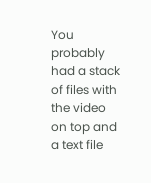You probably had a stack of files with the video on top and a text file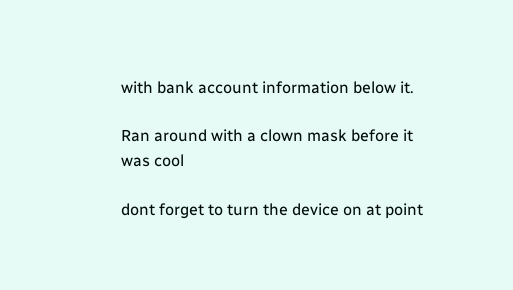with bank account information below it.

Ran around with a clown mask before it was cool

dont forget to turn the device on at point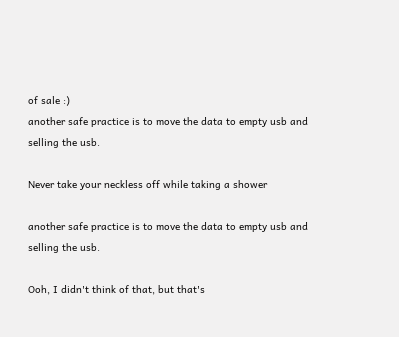of sale :)
another safe practice is to move the data to empty usb and selling the usb.

Never take your neckless off while taking a shower

another safe practice is to move the data to empty usb and selling the usb.

Ooh, I didn't think of that, but that's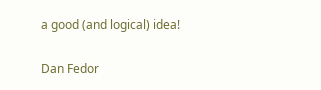a good (and logical) idea!

Dan Fedor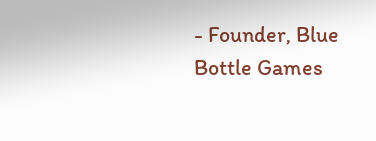- Founder, Blue Bottle Games